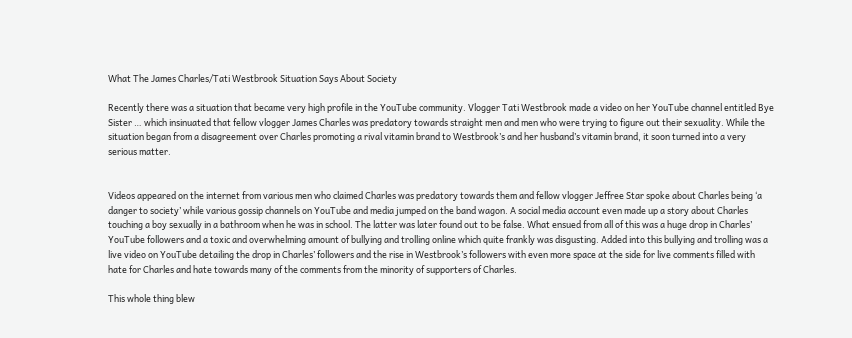What The James Charles/Tati Westbrook Situation Says About Society

Recently there was a situation that became very high profile in the YouTube community. Vlogger Tati Westbrook made a video on her YouTube channel entitled Bye Sister … which insinuated that fellow vlogger James Charles was predatory towards straight men and men who were trying to figure out their sexuality. While the situation began from a disagreement over Charles promoting a rival vitamin brand to Westbrook’s and her husband’s vitamin brand, it soon turned into a very serious matter.


Videos appeared on the internet from various men who claimed Charles was predatory towards them and fellow vlogger Jeffree Star spoke about Charles being ‘a danger to society’ while various gossip channels on YouTube and media jumped on the band wagon. A social media account even made up a story about Charles touching a boy sexually in a bathroom when he was in school. The latter was later found out to be false. What ensued from all of this was a huge drop in Charles’ YouTube followers and a toxic and overwhelming amount of bullying and trolling online which quite frankly was disgusting. Added into this bullying and trolling was a live video on YouTube detailing the drop in Charles’ followers and the rise in Westbrook’s followers with even more space at the side for live comments filled with hate for Charles and hate towards many of the comments from the minority of supporters of Charles.

This whole thing blew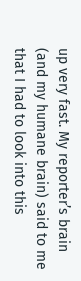up very fast. My reporter’s brain (and my humane brain) said to me that I had to look into this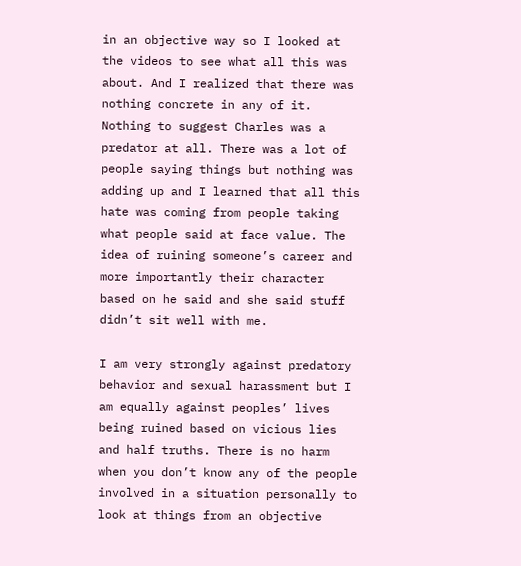in an objective way so I looked at the videos to see what all this was about. And I realized that there was nothing concrete in any of it. Nothing to suggest Charles was a predator at all. There was a lot of people saying things but nothing was adding up and I learned that all this hate was coming from people taking what people said at face value. The idea of ruining someone’s career and more importantly their character based on he said and she said stuff didn’t sit well with me.

I am very strongly against predatory behavior and sexual harassment but I am equally against peoples’ lives being ruined based on vicious lies and half truths. There is no harm when you don’t know any of the people involved in a situation personally to look at things from an objective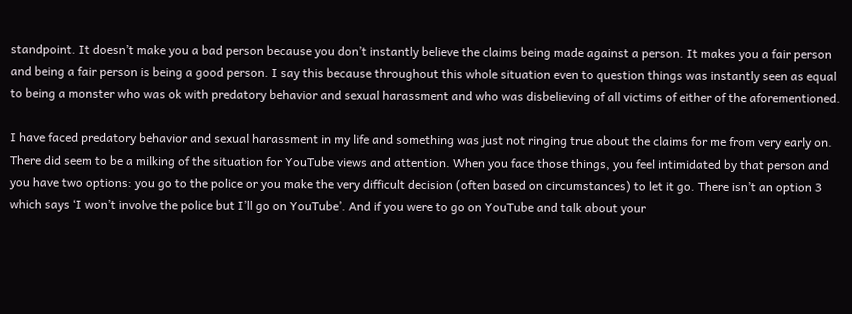standpoint. It doesn’t make you a bad person because you don’t instantly believe the claims being made against a person. It makes you a fair person and being a fair person is being a good person. I say this because throughout this whole situation even to question things was instantly seen as equal to being a monster who was ok with predatory behavior and sexual harassment and who was disbelieving of all victims of either of the aforementioned.

I have faced predatory behavior and sexual harassment in my life and something was just not ringing true about the claims for me from very early on. There did seem to be a milking of the situation for YouTube views and attention. When you face those things, you feel intimidated by that person and you have two options: you go to the police or you make the very difficult decision (often based on circumstances) to let it go. There isn’t an option 3 which says ‘I won’t involve the police but I’ll go on YouTube’. And if you were to go on YouTube and talk about your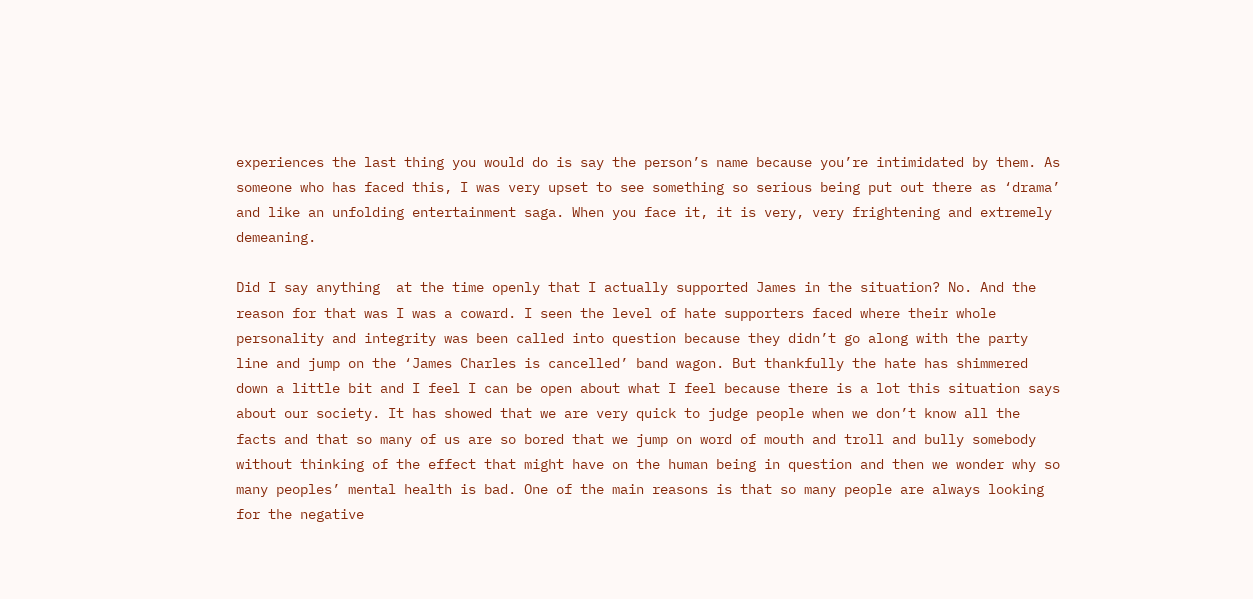experiences the last thing you would do is say the person’s name because you’re intimidated by them. As someone who has faced this, I was very upset to see something so serious being put out there as ‘drama’ and like an unfolding entertainment saga. When you face it, it is very, very frightening and extremely demeaning.

Did I say anything  at the time openly that I actually supported James in the situation? No. And the reason for that was I was a coward. I seen the level of hate supporters faced where their whole personality and integrity was been called into question because they didn’t go along with the party line and jump on the ‘James Charles is cancelled’ band wagon. But thankfully the hate has shimmered down a little bit and I feel I can be open about what I feel because there is a lot this situation says about our society. It has showed that we are very quick to judge people when we don’t know all the facts and that so many of us are so bored that we jump on word of mouth and troll and bully somebody without thinking of the effect that might have on the human being in question and then we wonder why so many peoples’ mental health is bad. One of the main reasons is that so many people are always looking for the negative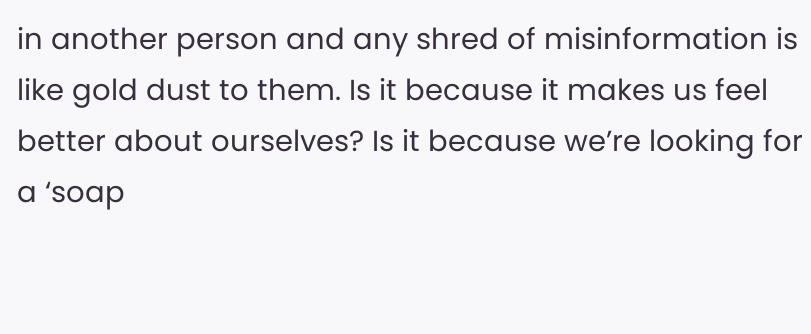in another person and any shred of misinformation is like gold dust to them. Is it because it makes us feel better about ourselves? Is it because we’re looking for a ‘soap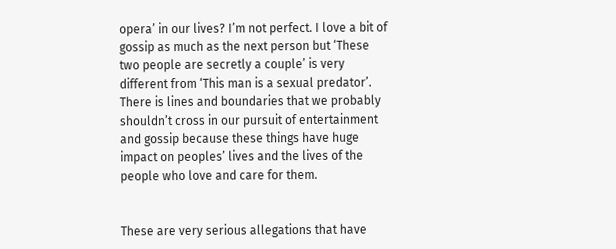opera’ in our lives? I’m not perfect. I love a bit of gossip as much as the next person but ‘These two people are secretly a couple’ is very different from ‘This man is a sexual predator’. There is lines and boundaries that we probably shouldn’t cross in our pursuit of entertainment and gossip because these things have huge impact on peoples’ lives and the lives of the people who love and care for them.


These are very serious allegations that have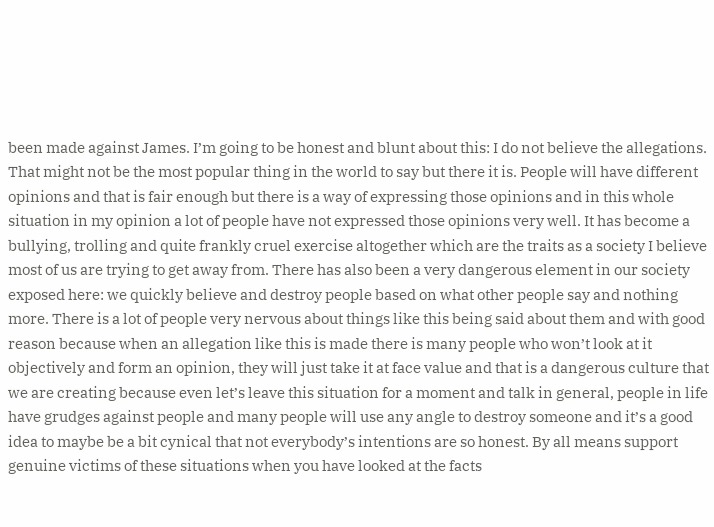been made against James. I’m going to be honest and blunt about this: I do not believe the allegations. That might not be the most popular thing in the world to say but there it is. People will have different opinions and that is fair enough but there is a way of expressing those opinions and in this whole situation in my opinion a lot of people have not expressed those opinions very well. It has become a bullying, trolling and quite frankly cruel exercise altogether which are the traits as a society I believe most of us are trying to get away from. There has also been a very dangerous element in our society exposed here: we quickly believe and destroy people based on what other people say and nothing more. There is a lot of people very nervous about things like this being said about them and with good reason because when an allegation like this is made there is many people who won’t look at it objectively and form an opinion, they will just take it at face value and that is a dangerous culture that we are creating because even let’s leave this situation for a moment and talk in general, people in life have grudges against people and many people will use any angle to destroy someone and it’s a good idea to maybe be a bit cynical that not everybody’s intentions are so honest. By all means support genuine victims of these situations when you have looked at the facts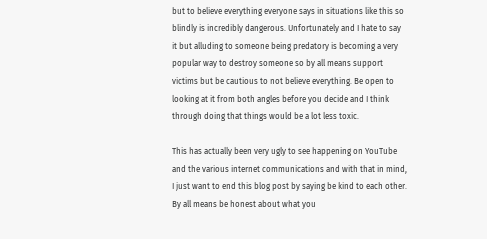but to believe everything everyone says in situations like this so blindly is incredibly dangerous. Unfortunately and I hate to say it but alluding to someone being predatory is becoming a very popular way to destroy someone so by all means support victims but be cautious to not believe everything. Be open to looking at it from both angles before you decide and I think through doing that things would be a lot less toxic.

This has actually been very ugly to see happening on YouTube and the various internet communications and with that in mind, I just want to end this blog post by saying be kind to each other. By all means be honest about what you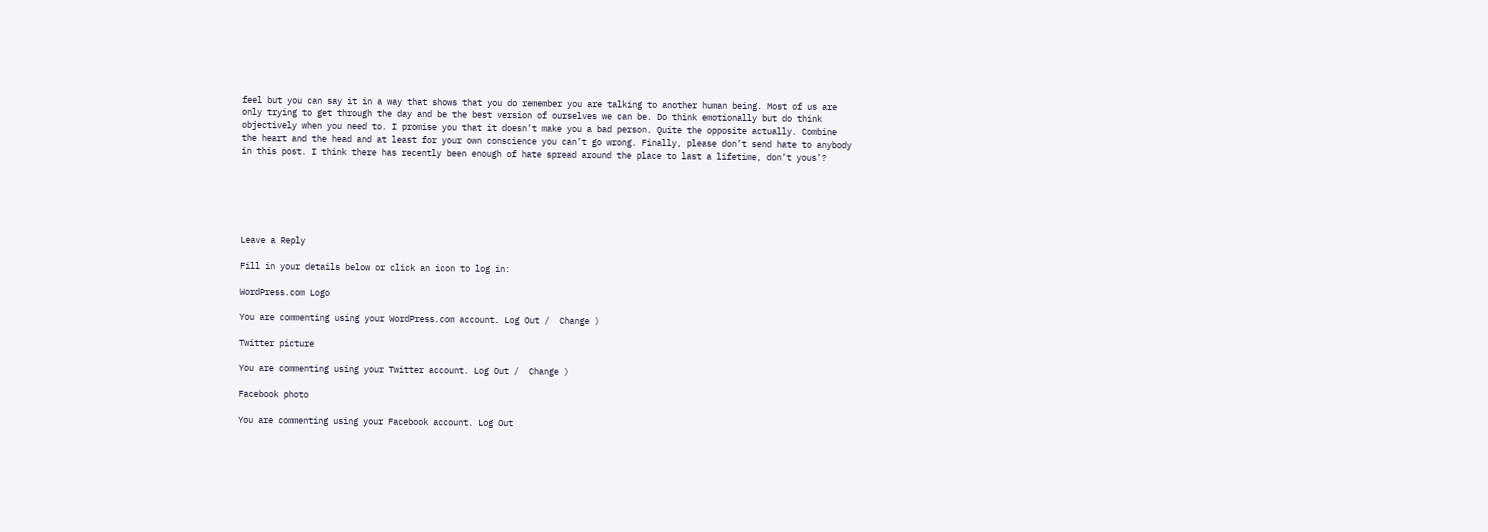feel but you can say it in a way that shows that you do remember you are talking to another human being. Most of us are only trying to get through the day and be the best version of ourselves we can be. Do think emotionally but do think objectively when you need to. I promise you that it doesn’t make you a bad person. Quite the opposite actually. Combine the heart and the head and at least for your own conscience you can’t go wrong. Finally, please don’t send hate to anybody in this post. I think there has recently been enough of hate spread around the place to last a lifetime, don’t yous’?






Leave a Reply

Fill in your details below or click an icon to log in:

WordPress.com Logo

You are commenting using your WordPress.com account. Log Out /  Change )

Twitter picture

You are commenting using your Twitter account. Log Out /  Change )

Facebook photo

You are commenting using your Facebook account. Log Out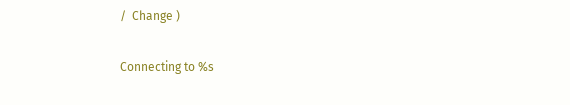/  Change )

Connecting to %s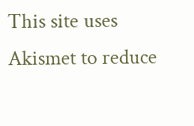This site uses Akismet to reduce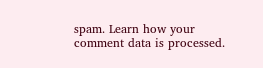spam. Learn how your comment data is processed.